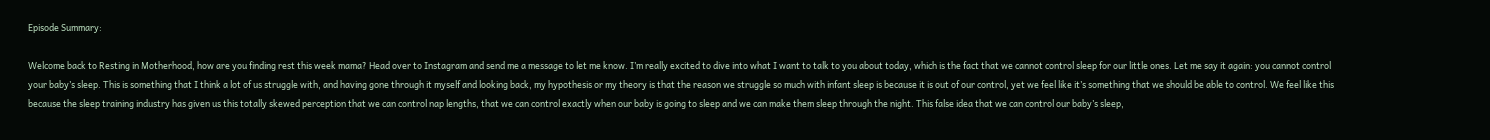Episode Summary:

Welcome back to Resting in Motherhood, how are you finding rest this week mama? Head over to Instagram and send me a message to let me know. I’m really excited to dive into what I want to talk to you about today, which is the fact that we cannot control sleep for our little ones. Let me say it again: you cannot control your baby’s sleep. This is something that I think a lot of us struggle with, and having gone through it myself and looking back, my hypothesis or my theory is that the reason we struggle so much with infant sleep is because it is out of our control, yet we feel like it’s something that we should be able to control. We feel like this because the sleep training industry has given us this totally skewed perception that we can control nap lengths, that we can control exactly when our baby is going to sleep and we can make them sleep through the night. This false idea that we can control our baby’s sleep,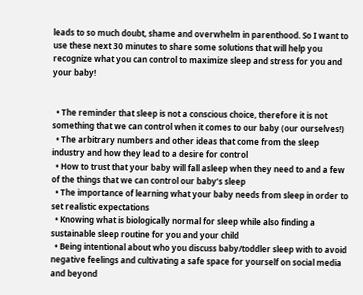leads to so much doubt, shame and overwhelm in parenthood. So I want to use these next 30 minutes to share some solutions that will help you recognize what you can control to maximize sleep and stress for you and your baby!


  • The reminder that sleep is not a conscious choice, therefore it is not something that we can control when it comes to our baby (our ourselves!)
  • The arbitrary numbers and other ideas that come from the sleep industry and how they lead to a desire for control
  • How to trust that your baby will fall asleep when they need to and a few of the things that we can control our baby’s sleep
  • The importance of learning what your baby needs from sleep in order to set realistic expectations
  • Knowing what is biologically normal for sleep while also finding a sustainable sleep routine for you and your child
  • Being intentional about who you discuss baby/toddler sleep with to avoid negative feelings and cultivating a safe space for yourself on social media and beyond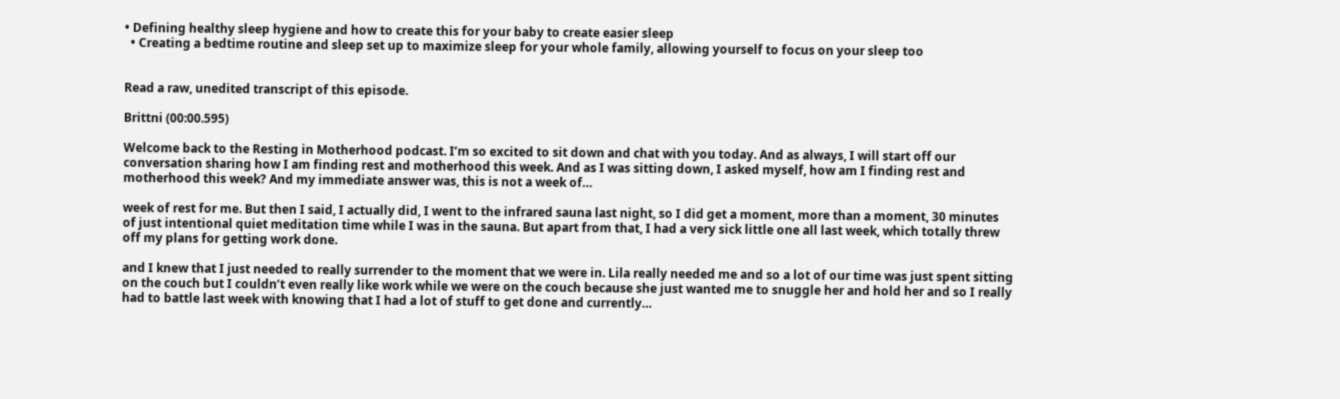• Defining healthy sleep hygiene and how to create this for your baby to create easier sleep
  • Creating a bedtime routine and sleep set up to maximize sleep for your whole family, allowing yourself to focus on your sleep too


Read a raw, unedited transcript of this episode.

Brittni (00:00.595)

Welcome back to the Resting in Motherhood podcast. I’m so excited to sit down and chat with you today. And as always, I will start off our conversation sharing how I am finding rest and motherhood this week. And as I was sitting down, I asked myself, how am I finding rest and motherhood this week? And my immediate answer was, this is not a week of…

week of rest for me. But then I said, I actually did, I went to the infrared sauna last night, so I did get a moment, more than a moment, 30 minutes of just intentional quiet meditation time while I was in the sauna. But apart from that, I had a very sick little one all last week, which totally threw off my plans for getting work done.

and I knew that I just needed to really surrender to the moment that we were in. Lila really needed me and so a lot of our time was just spent sitting on the couch but I couldn’t even really like work while we were on the couch because she just wanted me to snuggle her and hold her and so I really had to battle last week with knowing that I had a lot of stuff to get done and currently…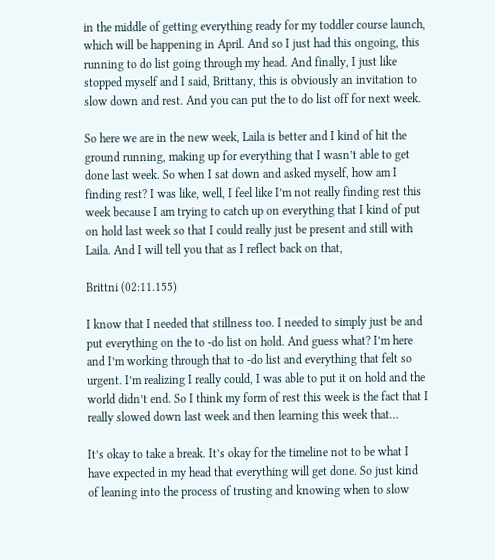in the middle of getting everything ready for my toddler course launch, which will be happening in April. And so I just had this ongoing, this running to do list going through my head. And finally, I just like stopped myself and I said, Brittany, this is obviously an invitation to slow down and rest. And you can put the to do list off for next week.

So here we are in the new week, Laila is better and I kind of hit the ground running, making up for everything that I wasn’t able to get done last week. So when I sat down and asked myself, how am I finding rest? I was like, well, I feel like I’m not really finding rest this week because I am trying to catch up on everything that I kind of put on hold last week so that I could really just be present and still with Laila. And I will tell you that as I reflect back on that,

Brittni (02:11.155)

I know that I needed that stillness too. I needed to simply just be and put everything on the to -do list on hold. And guess what? I’m here and I’m working through that to -do list and everything that felt so urgent. I’m realizing I really could, I was able to put it on hold and the world didn’t end. So I think my form of rest this week is the fact that I really slowed down last week and then learning this week that…

It’s okay to take a break. It’s okay for the timeline not to be what I have expected in my head that everything will get done. So just kind of leaning into the process of trusting and knowing when to slow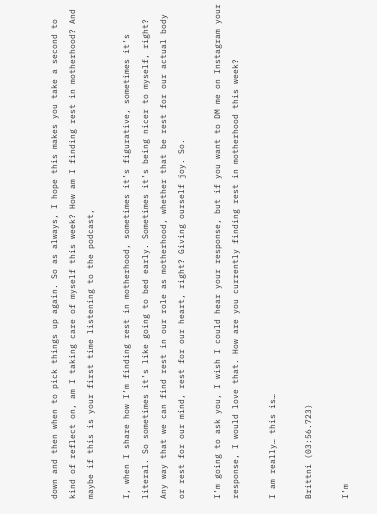down and then when to pick things up again. So as always, I hope this makes you take a second to kind of reflect on, am I taking care of myself this week? How am I finding rest in motherhood? And maybe if this is your first time listening to the podcast,

I, when I share how I’m finding rest in motherhood, sometimes it’s figurative, sometimes it’s literal. So sometimes it’s like going to bed early. Sometimes it’s being nicer to myself, right? Any way that we can find rest in our role as motherhood, whether that be rest for our actual body or rest for our mind, rest for our heart, right? Giving ourself joy. So.

I’m going to ask you, I wish I could hear your response, but if you want to DM me on Instagram your response, I would love that. How are you currently finding rest in motherhood this week?

I am really… this is…

Brittni (03:56.723)

I’m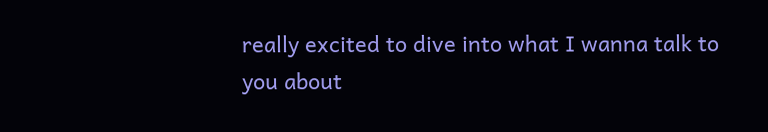really excited to dive into what I wanna talk to you about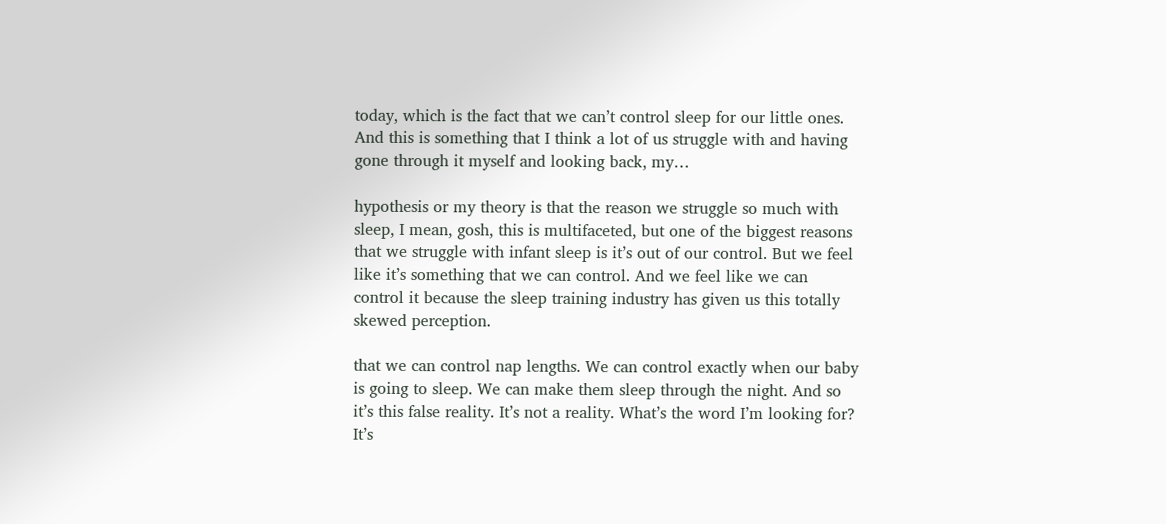today, which is the fact that we can’t control sleep for our little ones. And this is something that I think a lot of us struggle with and having gone through it myself and looking back, my…

hypothesis or my theory is that the reason we struggle so much with sleep, I mean, gosh, this is multifaceted, but one of the biggest reasons that we struggle with infant sleep is it’s out of our control. But we feel like it’s something that we can control. And we feel like we can control it because the sleep training industry has given us this totally skewed perception.

that we can control nap lengths. We can control exactly when our baby is going to sleep. We can make them sleep through the night. And so it’s this false reality. It’s not a reality. What’s the word I’m looking for? It’s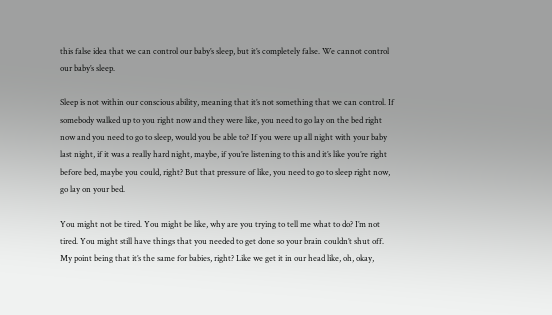this false idea that we can control our baby’s sleep, but it’s completely false. We cannot control our baby’s sleep.

Sleep is not within our conscious ability, meaning that it’s not something that we can control. If somebody walked up to you right now and they were like, you need to go lay on the bed right now and you need to go to sleep, would you be able to? If you were up all night with your baby last night, if it was a really hard night, maybe, if you’re listening to this and it’s like you’re right before bed, maybe you could, right? But that pressure of like, you need to go to sleep right now, go lay on your bed.

You might not be tired. You might be like, why are you trying to tell me what to do? I’m not tired. You might still have things that you needed to get done so your brain couldn’t shut off. My point being that it’s the same for babies, right? Like we get it in our head like, oh, okay,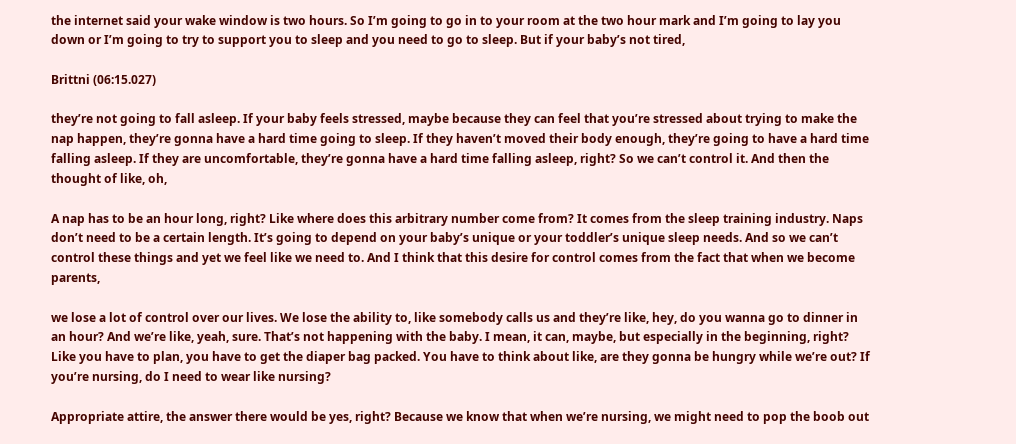the internet said your wake window is two hours. So I’m going to go in to your room at the two hour mark and I’m going to lay you down or I’m going to try to support you to sleep and you need to go to sleep. But if your baby’s not tired,

Brittni (06:15.027)

they’re not going to fall asleep. If your baby feels stressed, maybe because they can feel that you’re stressed about trying to make the nap happen, they’re gonna have a hard time going to sleep. If they haven’t moved their body enough, they’re going to have a hard time falling asleep. If they are uncomfortable, they’re gonna have a hard time falling asleep, right? So we can’t control it. And then the thought of like, oh,

A nap has to be an hour long, right? Like where does this arbitrary number come from? It comes from the sleep training industry. Naps don’t need to be a certain length. It’s going to depend on your baby’s unique or your toddler’s unique sleep needs. And so we can’t control these things and yet we feel like we need to. And I think that this desire for control comes from the fact that when we become parents,

we lose a lot of control over our lives. We lose the ability to, like somebody calls us and they’re like, hey, do you wanna go to dinner in an hour? And we’re like, yeah, sure. That’s not happening with the baby. I mean, it can, maybe, but especially in the beginning, right? Like you have to plan, you have to get the diaper bag packed. You have to think about like, are they gonna be hungry while we’re out? If you’re nursing, do I need to wear like nursing?

Appropriate attire, the answer there would be yes, right? Because we know that when we’re nursing, we might need to pop the boob out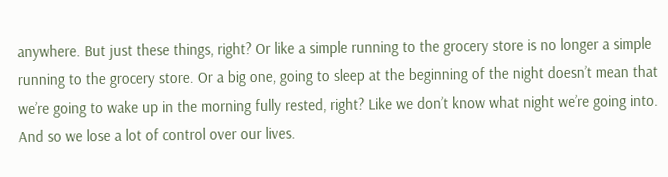anywhere. But just these things, right? Or like a simple running to the grocery store is no longer a simple running to the grocery store. Or a big one, going to sleep at the beginning of the night doesn’t mean that we’re going to wake up in the morning fully rested, right? Like we don’t know what night we’re going into. And so we lose a lot of control over our lives.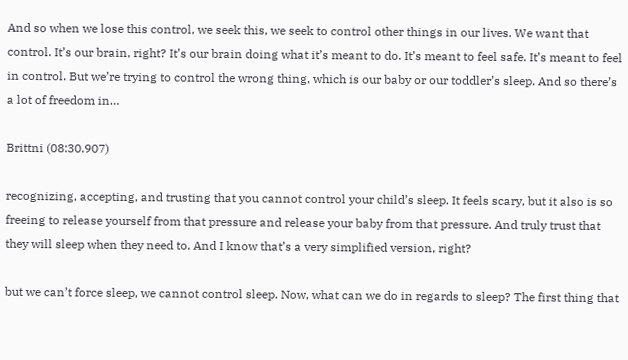And so when we lose this control, we seek this, we seek to control other things in our lives. We want that control. It’s our brain, right? It’s our brain doing what it’s meant to do. It’s meant to feel safe. It’s meant to feel in control. But we’re trying to control the wrong thing, which is our baby or our toddler’s sleep. And so there’s a lot of freedom in…

Brittni (08:30.907)

recognizing, accepting, and trusting that you cannot control your child’s sleep. It feels scary, but it also is so freeing to release yourself from that pressure and release your baby from that pressure. And truly trust that they will sleep when they need to. And I know that’s a very simplified version, right?

but we can’t force sleep, we cannot control sleep. Now, what can we do in regards to sleep? The first thing that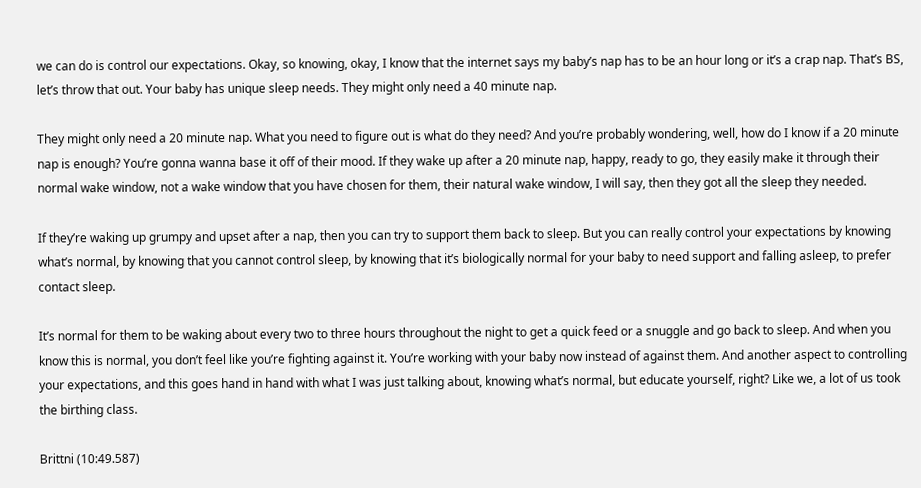we can do is control our expectations. Okay, so knowing, okay, I know that the internet says my baby’s nap has to be an hour long or it’s a crap nap. That’s BS, let’s throw that out. Your baby has unique sleep needs. They might only need a 40 minute nap.

They might only need a 20 minute nap. What you need to figure out is what do they need? And you’re probably wondering, well, how do I know if a 20 minute nap is enough? You’re gonna wanna base it off of their mood. If they wake up after a 20 minute nap, happy, ready to go, they easily make it through their normal wake window, not a wake window that you have chosen for them, their natural wake window, I will say, then they got all the sleep they needed.

If they’re waking up grumpy and upset after a nap, then you can try to support them back to sleep. But you can really control your expectations by knowing what’s normal, by knowing that you cannot control sleep, by knowing that it’s biologically normal for your baby to need support and falling asleep, to prefer contact sleep.

It’s normal for them to be waking about every two to three hours throughout the night to get a quick feed or a snuggle and go back to sleep. And when you know this is normal, you don’t feel like you’re fighting against it. You’re working with your baby now instead of against them. And another aspect to controlling your expectations, and this goes hand in hand with what I was just talking about, knowing what’s normal, but educate yourself, right? Like we, a lot of us took the birthing class.

Brittni (10:49.587)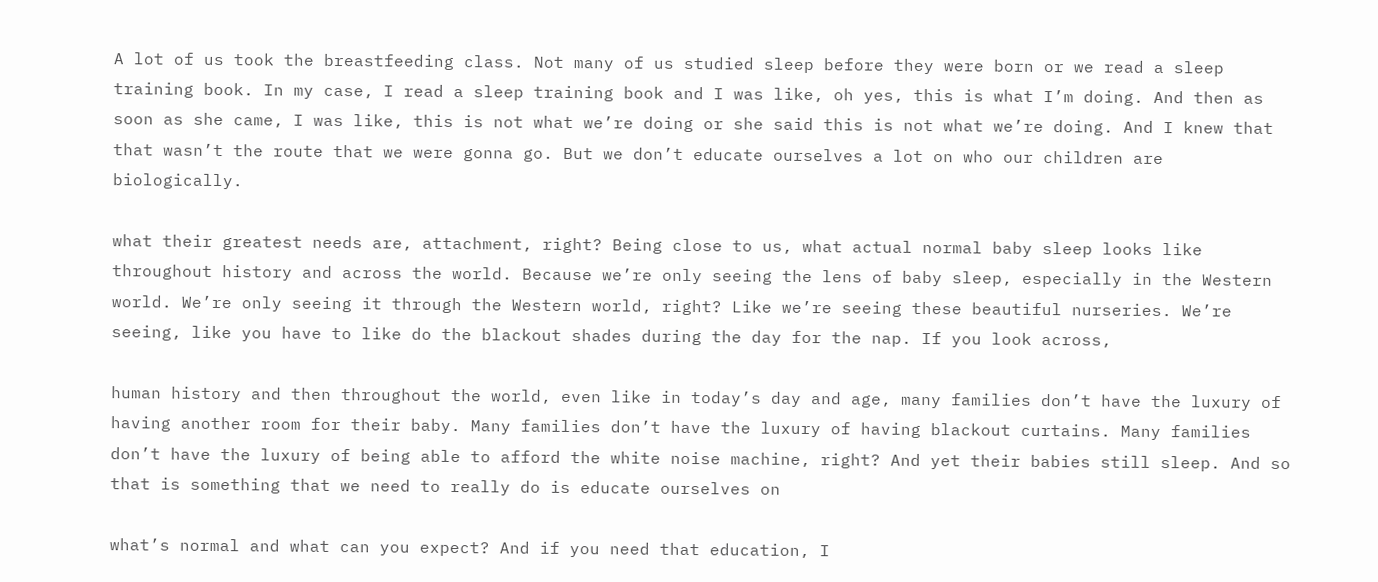A lot of us took the breastfeeding class. Not many of us studied sleep before they were born or we read a sleep training book. In my case, I read a sleep training book and I was like, oh yes, this is what I’m doing. And then as soon as she came, I was like, this is not what we’re doing or she said this is not what we’re doing. And I knew that that wasn’t the route that we were gonna go. But we don’t educate ourselves a lot on who our children are biologically.

what their greatest needs are, attachment, right? Being close to us, what actual normal baby sleep looks like throughout history and across the world. Because we’re only seeing the lens of baby sleep, especially in the Western world. We’re only seeing it through the Western world, right? Like we’re seeing these beautiful nurseries. We’re seeing, like you have to like do the blackout shades during the day for the nap. If you look across,

human history and then throughout the world, even like in today’s day and age, many families don’t have the luxury of having another room for their baby. Many families don’t have the luxury of having blackout curtains. Many families don’t have the luxury of being able to afford the white noise machine, right? And yet their babies still sleep. And so that is something that we need to really do is educate ourselves on

what’s normal and what can you expect? And if you need that education, I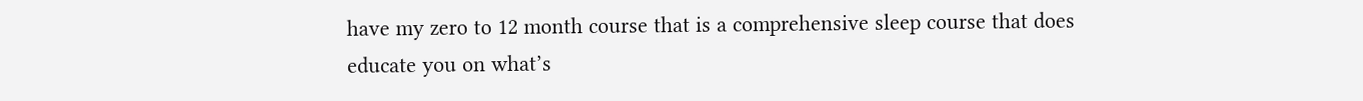have my zero to 12 month course that is a comprehensive sleep course that does educate you on what’s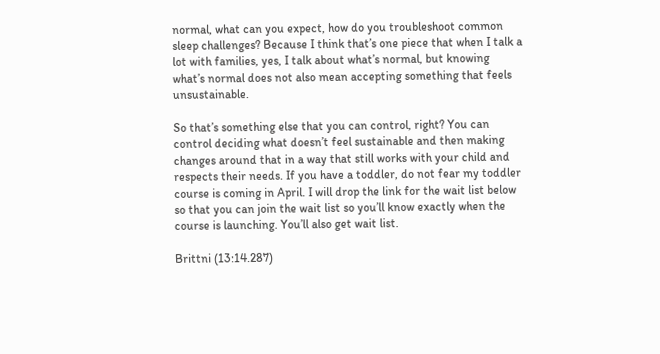normal, what can you expect, how do you troubleshoot common sleep challenges? Because I think that’s one piece that when I talk a lot with families, yes, I talk about what’s normal, but knowing what’s normal does not also mean accepting something that feels unsustainable.

So that’s something else that you can control, right? You can control deciding what doesn’t feel sustainable and then making changes around that in a way that still works with your child and respects their needs. If you have a toddler, do not fear my toddler course is coming in April. I will drop the link for the wait list below so that you can join the wait list so you’ll know exactly when the course is launching. You’ll also get wait list.

Brittni (13:14.287)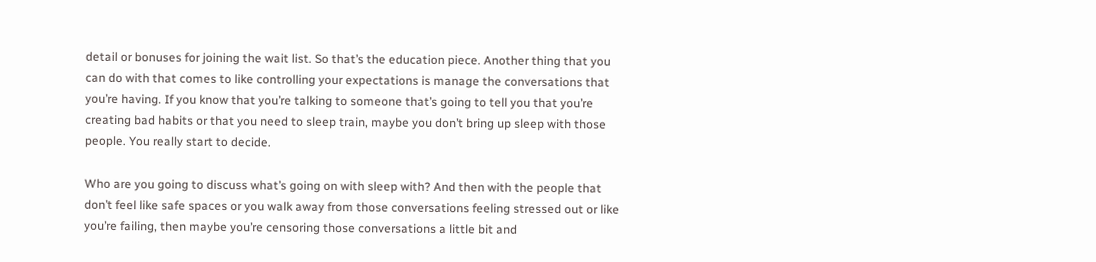detail or bonuses for joining the wait list. So that’s the education piece. Another thing that you can do with that comes to like controlling your expectations is manage the conversations that you’re having. If you know that you’re talking to someone that’s going to tell you that you’re creating bad habits or that you need to sleep train, maybe you don’t bring up sleep with those people. You really start to decide.

Who are you going to discuss what’s going on with sleep with? And then with the people that don’t feel like safe spaces or you walk away from those conversations feeling stressed out or like you’re failing, then maybe you’re censoring those conversations a little bit and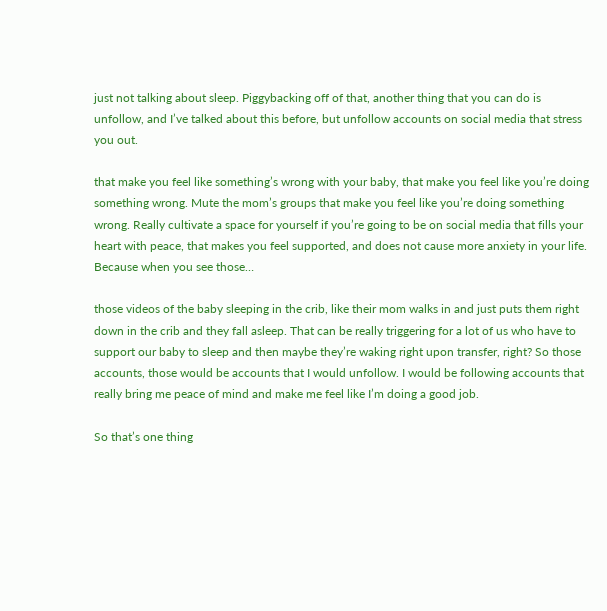just not talking about sleep. Piggybacking off of that, another thing that you can do is unfollow, and I’ve talked about this before, but unfollow accounts on social media that stress you out.

that make you feel like something’s wrong with your baby, that make you feel like you’re doing something wrong. Mute the mom’s groups that make you feel like you’re doing something wrong. Really cultivate a space for yourself if you’re going to be on social media that fills your heart with peace, that makes you feel supported, and does not cause more anxiety in your life. Because when you see those…

those videos of the baby sleeping in the crib, like their mom walks in and just puts them right down in the crib and they fall asleep. That can be really triggering for a lot of us who have to support our baby to sleep and then maybe they’re waking right upon transfer, right? So those accounts, those would be accounts that I would unfollow. I would be following accounts that really bring me peace of mind and make me feel like I’m doing a good job.

So that’s one thing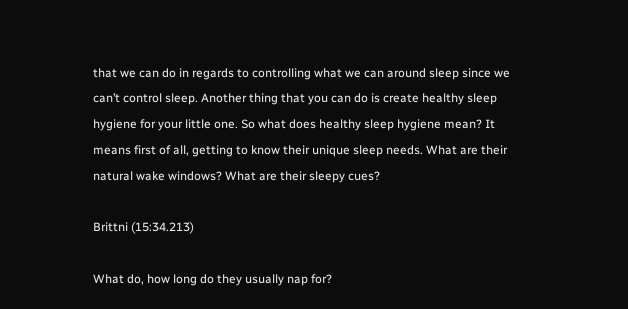that we can do in regards to controlling what we can around sleep since we can’t control sleep. Another thing that you can do is create healthy sleep hygiene for your little one. So what does healthy sleep hygiene mean? It means first of all, getting to know their unique sleep needs. What are their natural wake windows? What are their sleepy cues?

Brittni (15:34.213)

What do, how long do they usually nap for?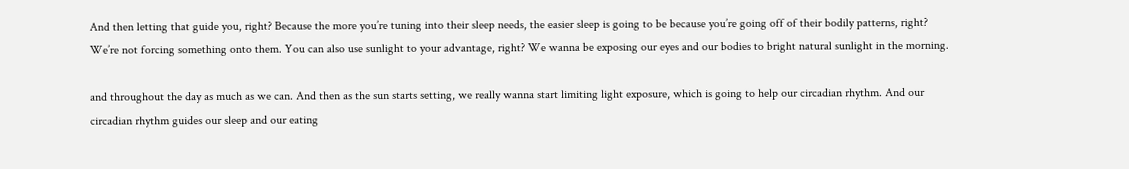And then letting that guide you, right? Because the more you’re tuning into their sleep needs, the easier sleep is going to be because you’re going off of their bodily patterns, right? We’re not forcing something onto them. You can also use sunlight to your advantage, right? We wanna be exposing our eyes and our bodies to bright natural sunlight in the morning.

and throughout the day as much as we can. And then as the sun starts setting, we really wanna start limiting light exposure, which is going to help our circadian rhythm. And our circadian rhythm guides our sleep and our eating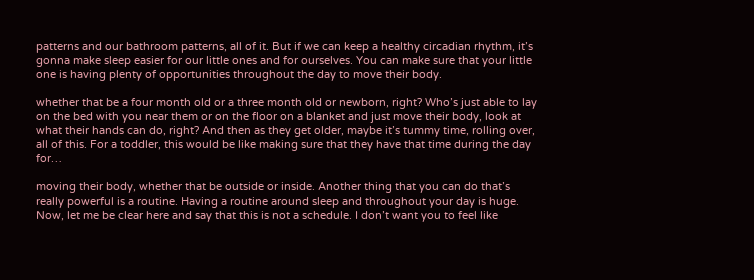patterns and our bathroom patterns, all of it. But if we can keep a healthy circadian rhythm, it’s gonna make sleep easier for our little ones and for ourselves. You can make sure that your little one is having plenty of opportunities throughout the day to move their body.

whether that be a four month old or a three month old or newborn, right? Who’s just able to lay on the bed with you near them or on the floor on a blanket and just move their body, look at what their hands can do, right? And then as they get older, maybe it’s tummy time, rolling over, all of this. For a toddler, this would be like making sure that they have that time during the day for…

moving their body, whether that be outside or inside. Another thing that you can do that’s really powerful is a routine. Having a routine around sleep and throughout your day is huge. Now, let me be clear here and say that this is not a schedule. I don’t want you to feel like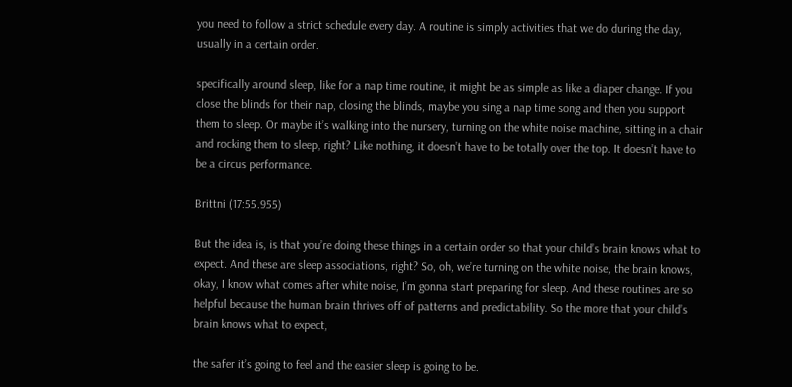you need to follow a strict schedule every day. A routine is simply activities that we do during the day, usually in a certain order.

specifically around sleep, like for a nap time routine, it might be as simple as like a diaper change. If you close the blinds for their nap, closing the blinds, maybe you sing a nap time song and then you support them to sleep. Or maybe it’s walking into the nursery, turning on the white noise machine, sitting in a chair and rocking them to sleep, right? Like nothing, it doesn’t have to be totally over the top. It doesn’t have to be a circus performance.

Brittni (17:55.955)

But the idea is, is that you’re doing these things in a certain order so that your child’s brain knows what to expect. And these are sleep associations, right? So, oh, we’re turning on the white noise, the brain knows, okay, I know what comes after white noise, I’m gonna start preparing for sleep. And these routines are so helpful because the human brain thrives off of patterns and predictability. So the more that your child’s brain knows what to expect,

the safer it’s going to feel and the easier sleep is going to be.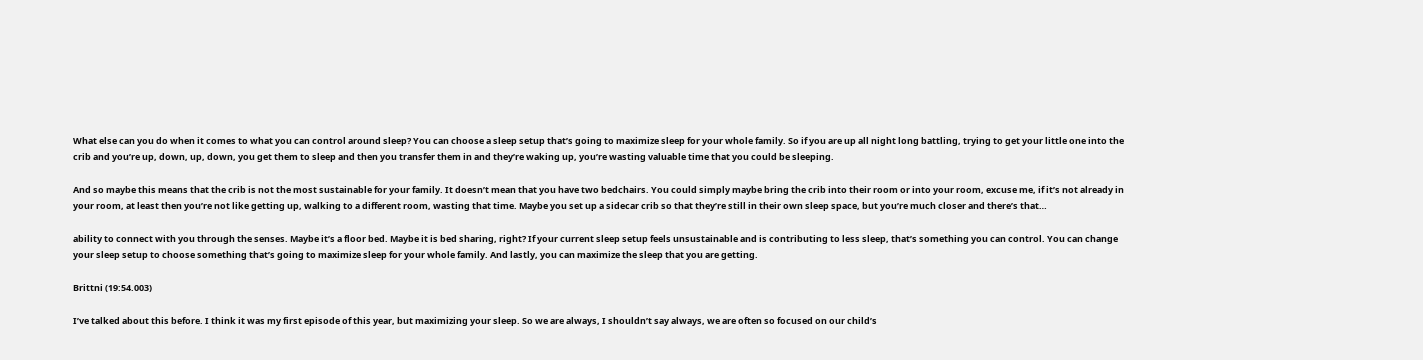What else can you do when it comes to what you can control around sleep? You can choose a sleep setup that’s going to maximize sleep for your whole family. So if you are up all night long battling, trying to get your little one into the crib and you’re up, down, up, down, you get them to sleep and then you transfer them in and they’re waking up, you’re wasting valuable time that you could be sleeping.

And so maybe this means that the crib is not the most sustainable for your family. It doesn’t mean that you have two bedchairs. You could simply maybe bring the crib into their room or into your room, excuse me, if it’s not already in your room, at least then you’re not like getting up, walking to a different room, wasting that time. Maybe you set up a sidecar crib so that they’re still in their own sleep space, but you’re much closer and there’s that…

ability to connect with you through the senses. Maybe it’s a floor bed. Maybe it is bed sharing, right? If your current sleep setup feels unsustainable and is contributing to less sleep, that’s something you can control. You can change your sleep setup to choose something that’s going to maximize sleep for your whole family. And lastly, you can maximize the sleep that you are getting.

Brittni (19:54.003)

I’ve talked about this before. I think it was my first episode of this year, but maximizing your sleep. So we are always, I shouldn’t say always, we are often so focused on our child’s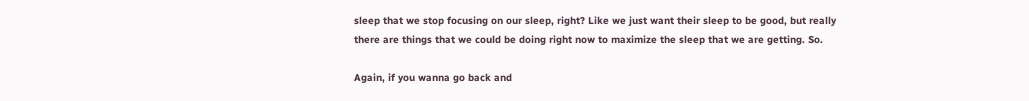sleep that we stop focusing on our sleep, right? Like we just want their sleep to be good, but really there are things that we could be doing right now to maximize the sleep that we are getting. So.

Again, if you wanna go back and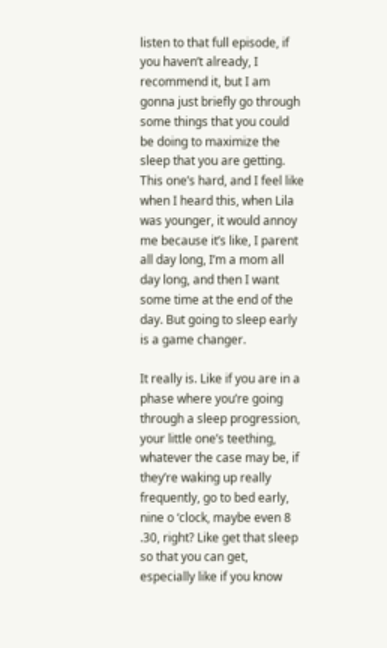listen to that full episode, if you haven’t already, I recommend it, but I am gonna just briefly go through some things that you could be doing to maximize the sleep that you are getting. This one’s hard, and I feel like when I heard this, when Lila was younger, it would annoy me because it’s like, I parent all day long, I’m a mom all day long, and then I want some time at the end of the day. But going to sleep early is a game changer.

It really is. Like if you are in a phase where you’re going through a sleep progression, your little one’s teething, whatever the case may be, if they’re waking up really frequently, go to bed early, nine o ‘clock, maybe even 8 .30, right? Like get that sleep so that you can get, especially like if you know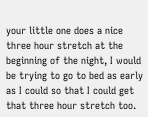your little one does a nice three hour stretch at the beginning of the night, I would be trying to go to bed as early as I could so that I could get that three hour stretch too.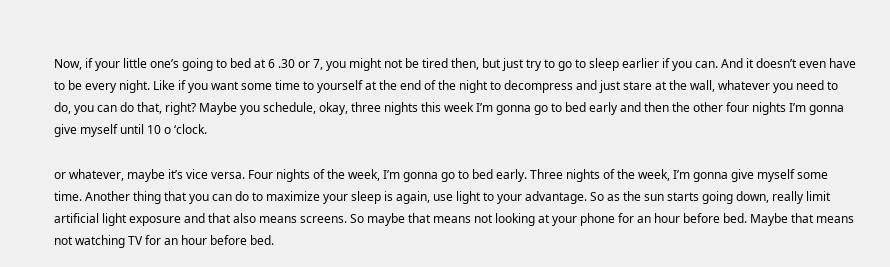Now, if your little one’s going to bed at 6 .30 or 7, you might not be tired then, but just try to go to sleep earlier if you can. And it doesn’t even have to be every night. Like if you want some time to yourself at the end of the night to decompress and just stare at the wall, whatever you need to do, you can do that, right? Maybe you schedule, okay, three nights this week I’m gonna go to bed early and then the other four nights I’m gonna give myself until 10 o ‘clock.

or whatever, maybe it’s vice versa. Four nights of the week, I’m gonna go to bed early. Three nights of the week, I’m gonna give myself some time. Another thing that you can do to maximize your sleep is again, use light to your advantage. So as the sun starts going down, really limit artificial light exposure and that also means screens. So maybe that means not looking at your phone for an hour before bed. Maybe that means not watching TV for an hour before bed.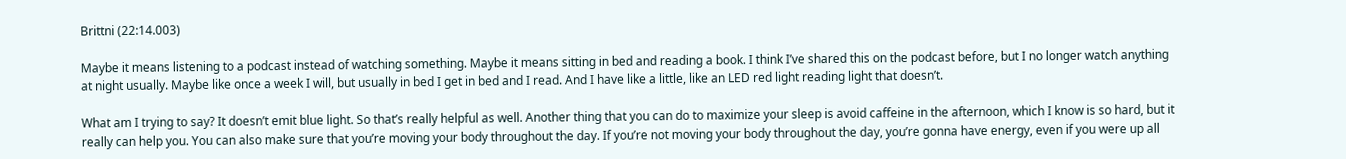Brittni (22:14.003)

Maybe it means listening to a podcast instead of watching something. Maybe it means sitting in bed and reading a book. I think I’ve shared this on the podcast before, but I no longer watch anything at night usually. Maybe like once a week I will, but usually in bed I get in bed and I read. And I have like a little, like an LED red light reading light that doesn’t.

What am I trying to say? It doesn’t emit blue light. So that’s really helpful as well. Another thing that you can do to maximize your sleep is avoid caffeine in the afternoon, which I know is so hard, but it really can help you. You can also make sure that you’re moving your body throughout the day. If you’re not moving your body throughout the day, you’re gonna have energy, even if you were up all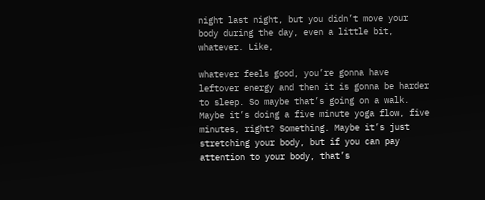night last night, but you didn’t move your body during the day, even a little bit, whatever. Like,

whatever feels good, you’re gonna have leftover energy and then it is gonna be harder to sleep. So maybe that’s going on a walk. Maybe it’s doing a five minute yoga flow, five minutes, right? Something. Maybe it’s just stretching your body, but if you can pay attention to your body, that’s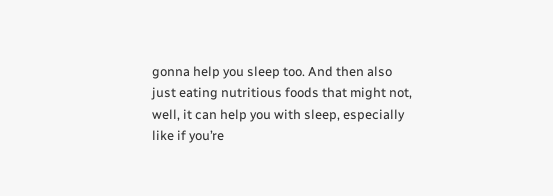gonna help you sleep too. And then also just eating nutritious foods that might not, well, it can help you with sleep, especially like if you’re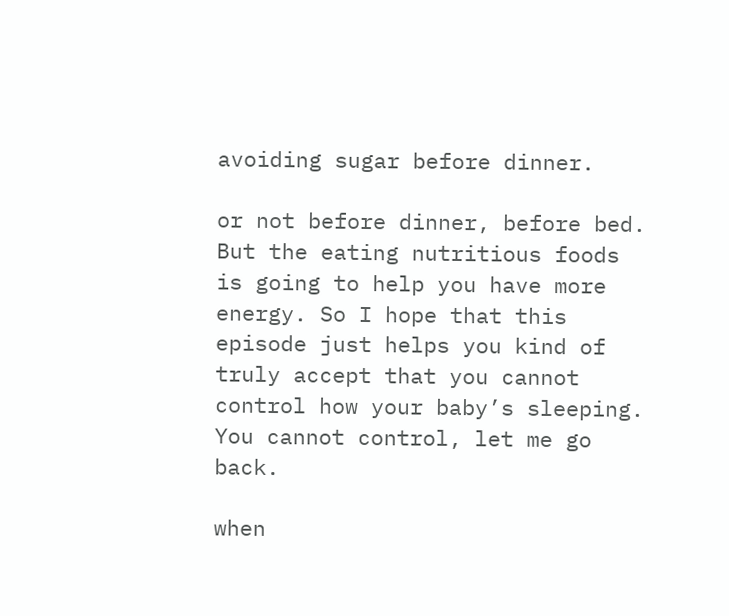avoiding sugar before dinner.

or not before dinner, before bed. But the eating nutritious foods is going to help you have more energy. So I hope that this episode just helps you kind of truly accept that you cannot control how your baby’s sleeping. You cannot control, let me go back.

when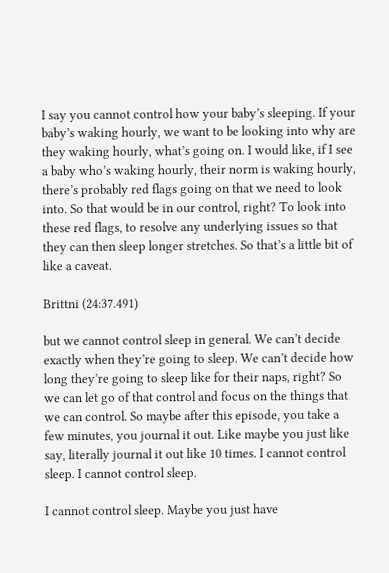I say you cannot control how your baby’s sleeping. If your baby’s waking hourly, we want to be looking into why are they waking hourly, what’s going on. I would like, if I see a baby who’s waking hourly, their norm is waking hourly, there’s probably red flags going on that we need to look into. So that would be in our control, right? To look into these red flags, to resolve any underlying issues so that they can then sleep longer stretches. So that’s a little bit of like a caveat.

Brittni (24:37.491)

but we cannot control sleep in general. We can’t decide exactly when they’re going to sleep. We can’t decide how long they’re going to sleep like for their naps, right? So we can let go of that control and focus on the things that we can control. So maybe after this episode, you take a few minutes, you journal it out. Like maybe you just like say, literally journal it out like 10 times. I cannot control sleep. I cannot control sleep.

I cannot control sleep. Maybe you just have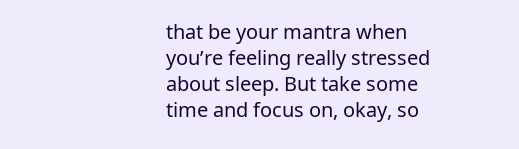that be your mantra when you’re feeling really stressed about sleep. But take some time and focus on, okay, so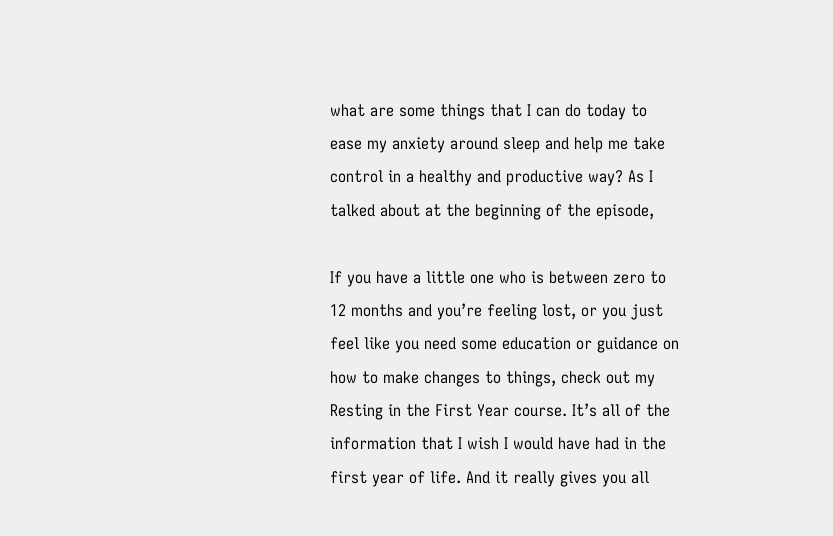what are some things that I can do today to ease my anxiety around sleep and help me take control in a healthy and productive way? As I talked about at the beginning of the episode,

If you have a little one who is between zero to 12 months and you’re feeling lost, or you just feel like you need some education or guidance on how to make changes to things, check out my Resting in the First Year course. It’s all of the information that I wish I would have had in the first year of life. And it really gives you all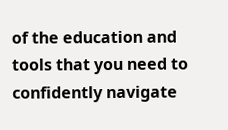of the education and tools that you need to confidently navigate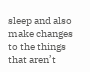sleep and also make changes to the things that aren’t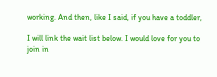working. And then, like I said, if you have a toddler,

I will link the wait list below. I would love for you to join in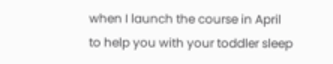when I launch the course in April to help you with your toddler sleep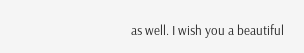as well. I wish you a beautiful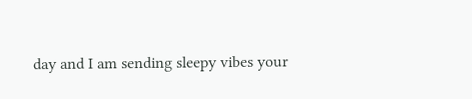day and I am sending sleepy vibes your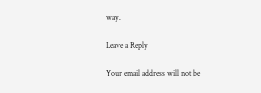way.

Leave a Reply

Your email address will not be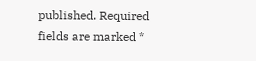published. Required fields are marked *